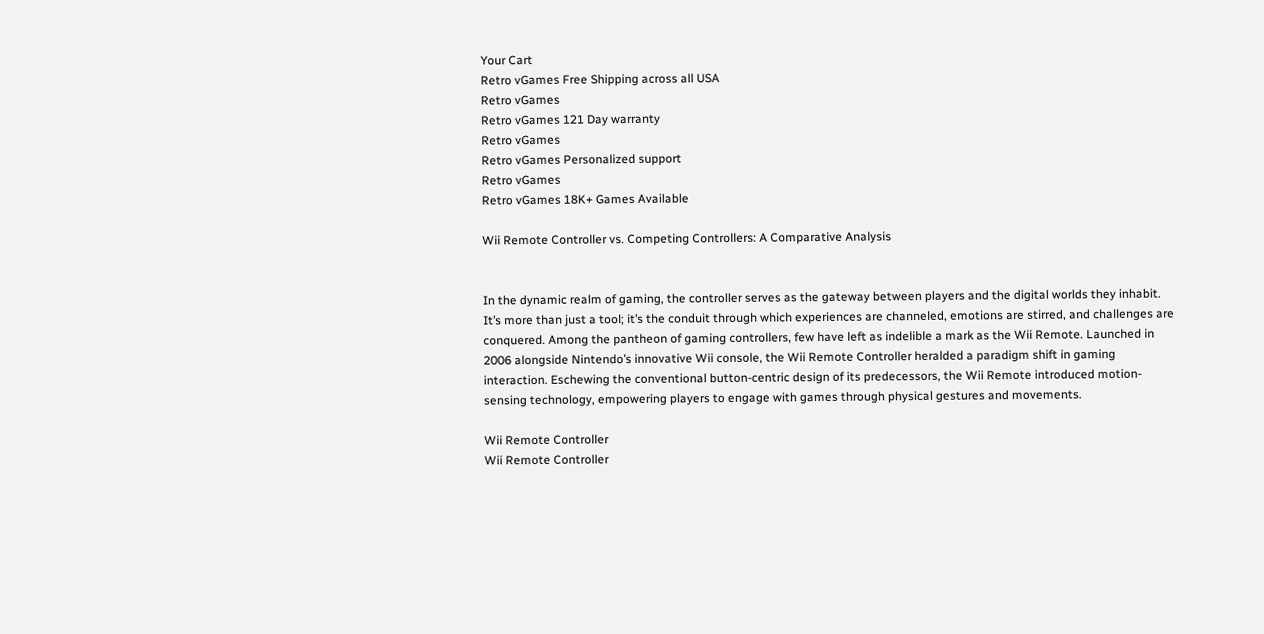Your Cart
Retro vGames Free Shipping across all USA
Retro vGames
Retro vGames 121 Day warranty
Retro vGames
Retro vGames Personalized support
Retro vGames
Retro vGames 18K+ Games Available

Wii Remote Controller vs. Competing Controllers: A Comparative Analysis


In the dynamic realm of gaming, the controller serves as the gateway between players and the digital worlds they inhabit. It’s more than just a tool; it’s the conduit through which experiences are channeled, emotions are stirred, and challenges are conquered. Among the pantheon of gaming controllers, few have left as indelible a mark as the Wii Remote. Launched in 2006 alongside Nintendo’s innovative Wii console, the Wii Remote Controller heralded a paradigm shift in gaming interaction. Eschewing the conventional button-centric design of its predecessors, the Wii Remote introduced motion-sensing technology, empowering players to engage with games through physical gestures and movements.

Wii Remote Controller
Wii Remote Controller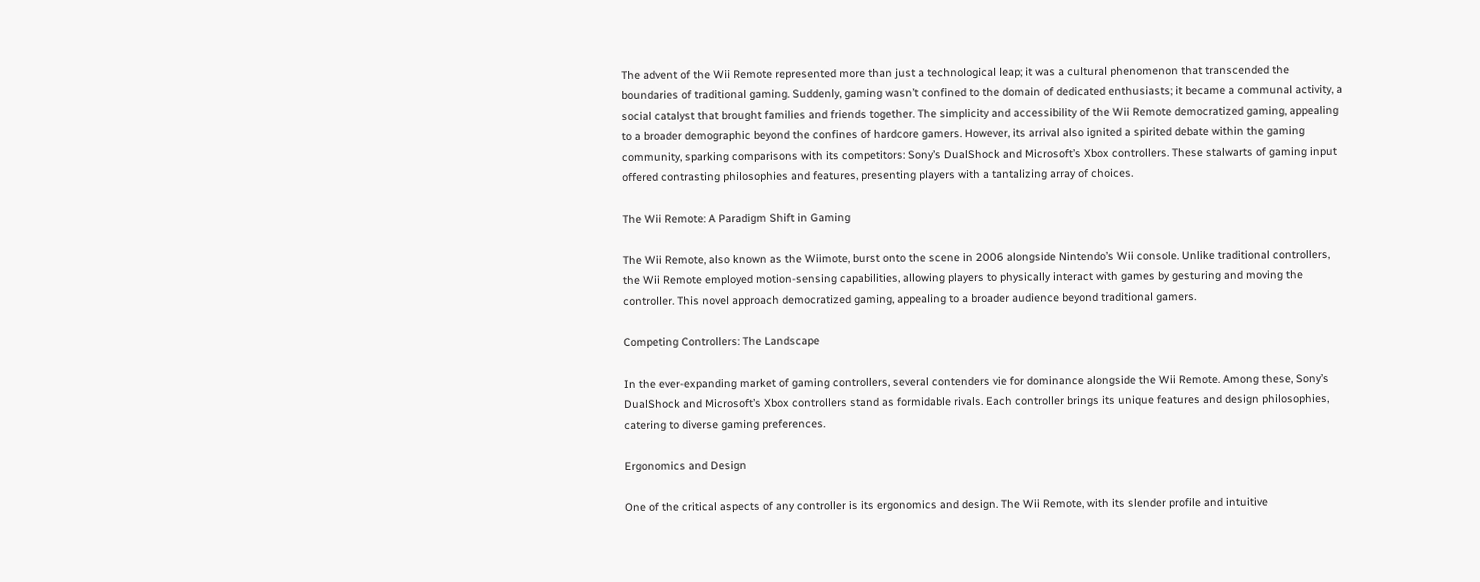The advent of the Wii Remote represented more than just a technological leap; it was a cultural phenomenon that transcended the boundaries of traditional gaming. Suddenly, gaming wasn’t confined to the domain of dedicated enthusiasts; it became a communal activity, a social catalyst that brought families and friends together. The simplicity and accessibility of the Wii Remote democratized gaming, appealing to a broader demographic beyond the confines of hardcore gamers. However, its arrival also ignited a spirited debate within the gaming community, sparking comparisons with its competitors: Sony’s DualShock and Microsoft’s Xbox controllers. These stalwarts of gaming input offered contrasting philosophies and features, presenting players with a tantalizing array of choices.

The Wii Remote: A Paradigm Shift in Gaming

The Wii Remote, also known as the Wiimote, burst onto the scene in 2006 alongside Nintendo’s Wii console. Unlike traditional controllers, the Wii Remote employed motion-sensing capabilities, allowing players to physically interact with games by gesturing and moving the controller. This novel approach democratized gaming, appealing to a broader audience beyond traditional gamers.

Competing Controllers: The Landscape

In the ever-expanding market of gaming controllers, several contenders vie for dominance alongside the Wii Remote. Among these, Sony’s DualShock and Microsoft’s Xbox controllers stand as formidable rivals. Each controller brings its unique features and design philosophies, catering to diverse gaming preferences.

Ergonomics and Design

One of the critical aspects of any controller is its ergonomics and design. The Wii Remote, with its slender profile and intuitive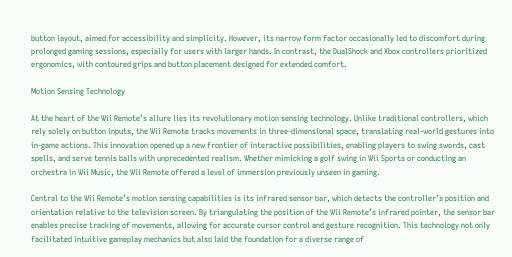button layout, aimed for accessibility and simplicity. However, its narrow form factor occasionally led to discomfort during prolonged gaming sessions, especially for users with larger hands. In contrast, the DualShock and Xbox controllers prioritized ergonomics, with contoured grips and button placement designed for extended comfort.

Motion Sensing Technology

At the heart of the Wii Remote’s allure lies its revolutionary motion sensing technology. Unlike traditional controllers, which rely solely on button inputs, the Wii Remote tracks movements in three-dimensional space, translating real-world gestures into in-game actions. This innovation opened up a new frontier of interactive possibilities, enabling players to swing swords, cast spells, and serve tennis balls with unprecedented realism. Whether mimicking a golf swing in Wii Sports or conducting an orchestra in Wii Music, the Wii Remote offered a level of immersion previously unseen in gaming.

Central to the Wii Remote’s motion sensing capabilities is its infrared sensor bar, which detects the controller’s position and orientation relative to the television screen. By triangulating the position of the Wii Remote’s infrared pointer, the sensor bar enables precise tracking of movements, allowing for accurate cursor control and gesture recognition. This technology not only facilitated intuitive gameplay mechanics but also laid the foundation for a diverse range of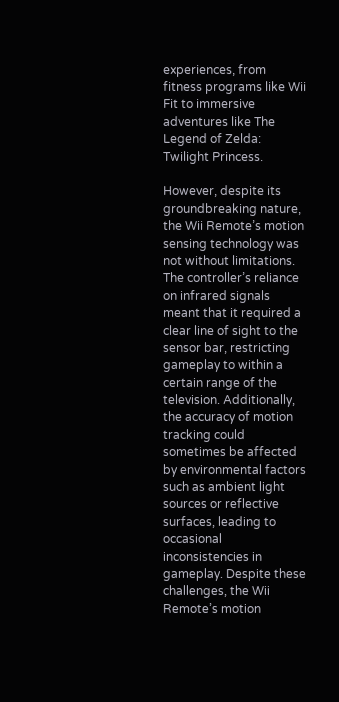experiences, from fitness programs like Wii Fit to immersive adventures like The Legend of Zelda: Twilight Princess.

However, despite its groundbreaking nature, the Wii Remote’s motion sensing technology was not without limitations. The controller’s reliance on infrared signals meant that it required a clear line of sight to the sensor bar, restricting gameplay to within a certain range of the television. Additionally, the accuracy of motion tracking could sometimes be affected by environmental factors such as ambient light sources or reflective surfaces, leading to occasional inconsistencies in gameplay. Despite these challenges, the Wii Remote’s motion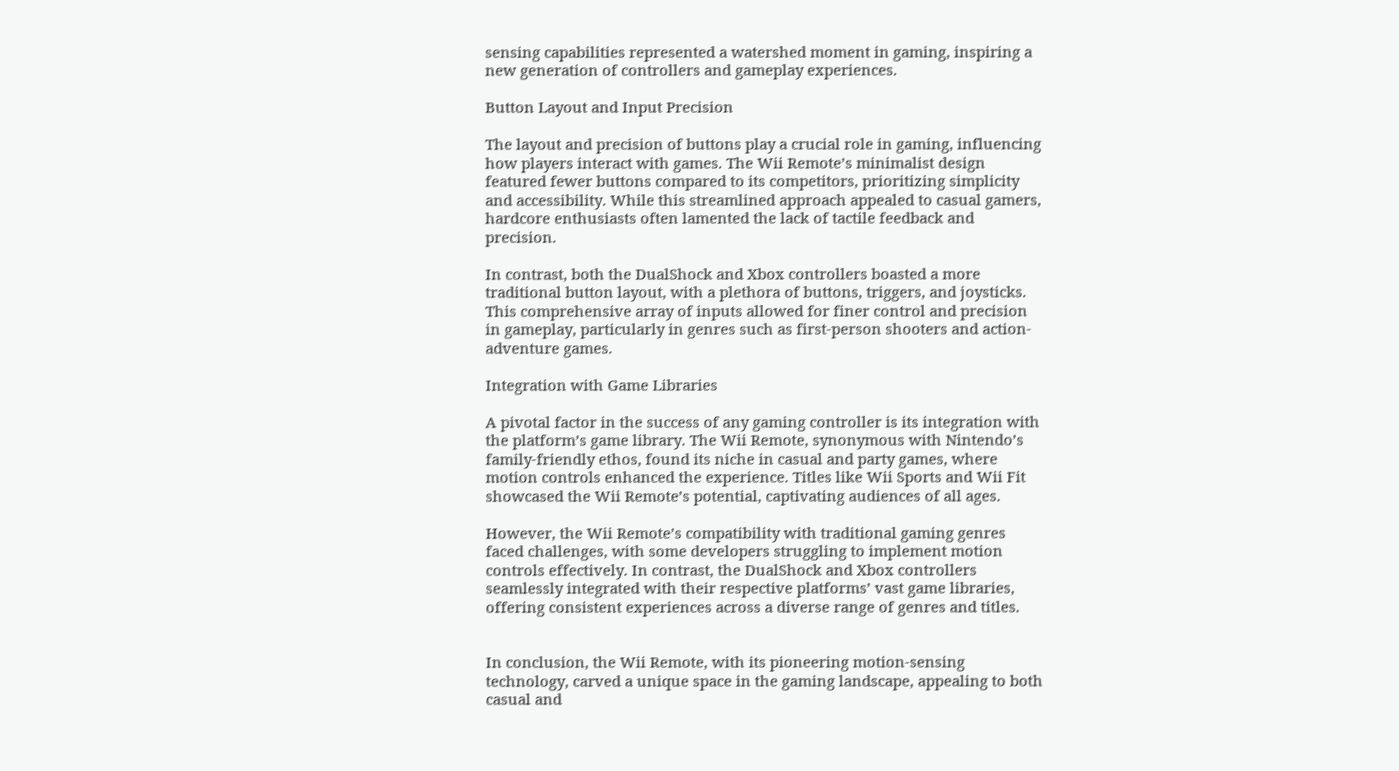sensing capabilities represented a watershed moment in gaming, inspiring a new generation of controllers and gameplay experiences.

Button Layout and Input Precision

The layout and precision of buttons play a crucial role in gaming, influencing how players interact with games. The Wii Remote’s minimalist design featured fewer buttons compared to its competitors, prioritizing simplicity and accessibility. While this streamlined approach appealed to casual gamers, hardcore enthusiasts often lamented the lack of tactile feedback and precision.

In contrast, both the DualShock and Xbox controllers boasted a more traditional button layout, with a plethora of buttons, triggers, and joysticks. This comprehensive array of inputs allowed for finer control and precision in gameplay, particularly in genres such as first-person shooters and action-adventure games.

Integration with Game Libraries

A pivotal factor in the success of any gaming controller is its integration with the platform’s game library. The Wii Remote, synonymous with Nintendo’s family-friendly ethos, found its niche in casual and party games, where motion controls enhanced the experience. Titles like Wii Sports and Wii Fit showcased the Wii Remote’s potential, captivating audiences of all ages.

However, the Wii Remote’s compatibility with traditional gaming genres faced challenges, with some developers struggling to implement motion controls effectively. In contrast, the DualShock and Xbox controllers seamlessly integrated with their respective platforms’ vast game libraries, offering consistent experiences across a diverse range of genres and titles.


In conclusion, the Wii Remote, with its pioneering motion-sensing technology, carved a unique space in the gaming landscape, appealing to both casual and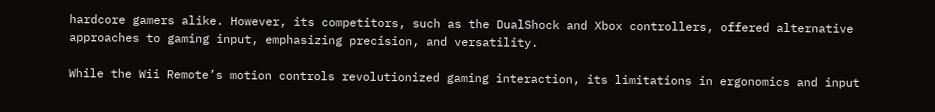hardcore gamers alike. However, its competitors, such as the DualShock and Xbox controllers, offered alternative approaches to gaming input, emphasizing precision, and versatility.

While the Wii Remote’s motion controls revolutionized gaming interaction, its limitations in ergonomics and input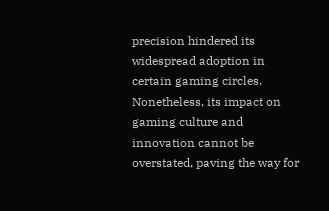precision hindered its widespread adoption in certain gaming circles. Nonetheless, its impact on gaming culture and innovation cannot be overstated, paving the way for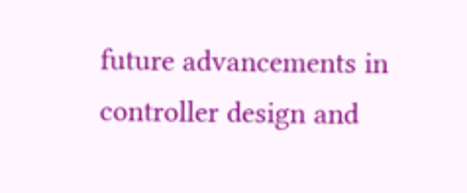future advancements in controller design and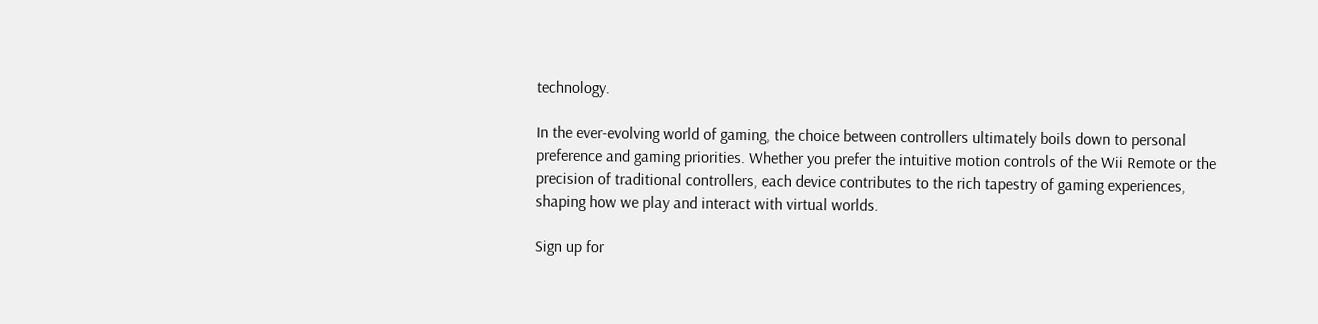technology.

In the ever-evolving world of gaming, the choice between controllers ultimately boils down to personal preference and gaming priorities. Whether you prefer the intuitive motion controls of the Wii Remote or the precision of traditional controllers, each device contributes to the rich tapestry of gaming experiences, shaping how we play and interact with virtual worlds.

Sign up for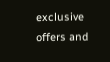exclusive offers and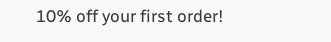10% off your first order!